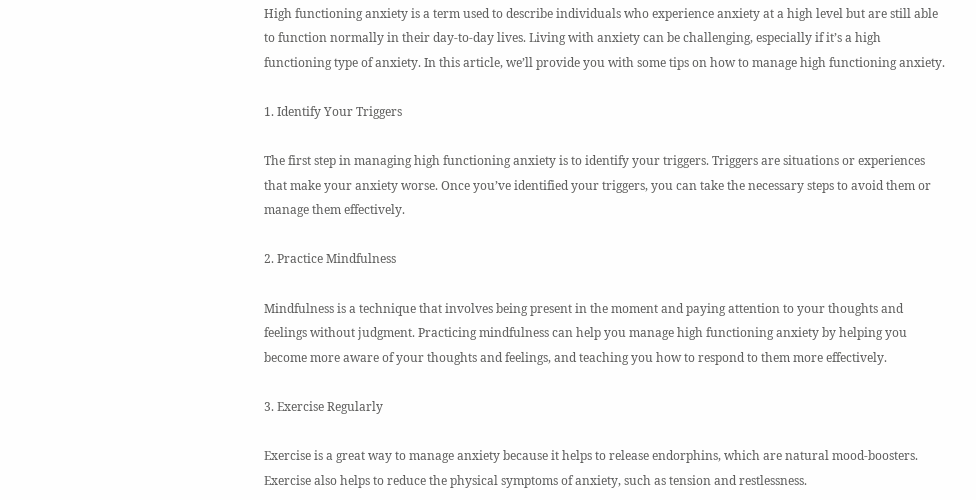High functioning anxiety is a term used to describe individuals who experience anxiety at a high level but are still able to function normally in their day-to-day lives. Living with anxiety can be challenging, especially if it’s a high functioning type of anxiety. In this article, we’ll provide you with some tips on how to manage high functioning anxiety.

1. Identify Your Triggers

The first step in managing high functioning anxiety is to identify your triggers. Triggers are situations or experiences that make your anxiety worse. Once you’ve identified your triggers, you can take the necessary steps to avoid them or manage them effectively.

2. Practice Mindfulness

Mindfulness is a technique that involves being present in the moment and paying attention to your thoughts and feelings without judgment. Practicing mindfulness can help you manage high functioning anxiety by helping you become more aware of your thoughts and feelings, and teaching you how to respond to them more effectively.

3. Exercise Regularly

Exercise is a great way to manage anxiety because it helps to release endorphins, which are natural mood-boosters. Exercise also helps to reduce the physical symptoms of anxiety, such as tension and restlessness.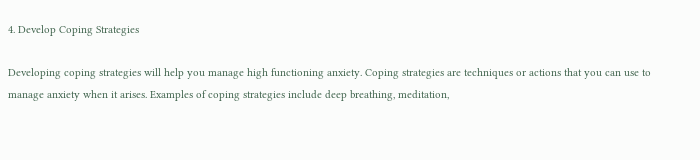4. Develop Coping Strategies

Developing coping strategies will help you manage high functioning anxiety. Coping strategies are techniques or actions that you can use to manage anxiety when it arises. Examples of coping strategies include deep breathing, meditation,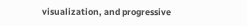visualization, and progressive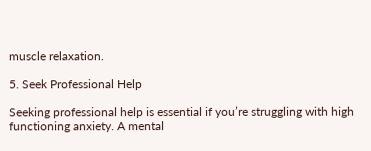muscle relaxation.

5. Seek Professional Help

Seeking professional help is essential if you’re struggling with high functioning anxiety. A mental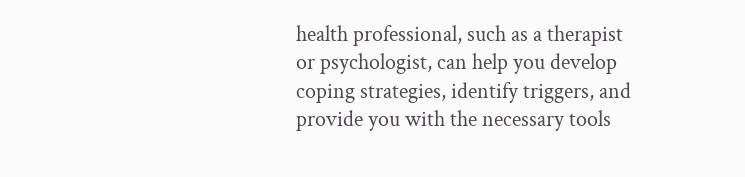health professional, such as a therapist or psychologist, can help you develop coping strategies, identify triggers, and provide you with the necessary tools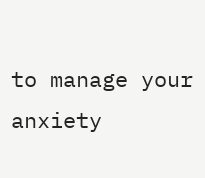to manage your anxiety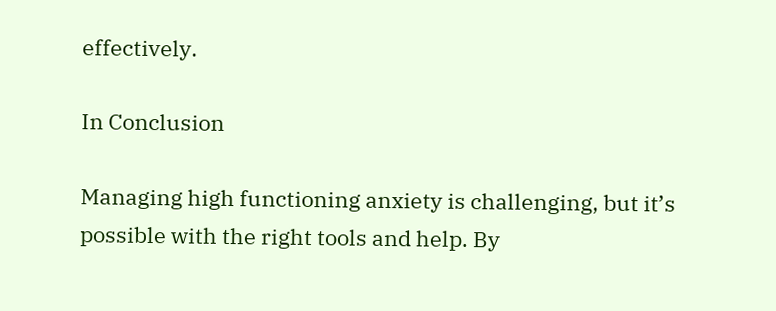effectively.

In Conclusion

Managing high functioning anxiety is challenging, but it’s possible with the right tools and help. By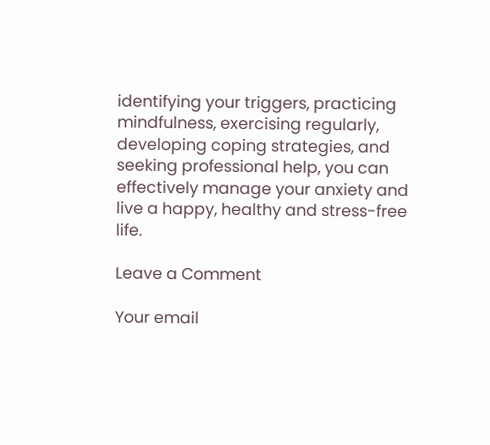identifying your triggers, practicing mindfulness, exercising regularly, developing coping strategies, and seeking professional help, you can effectively manage your anxiety and live a happy, healthy and stress-free life.

Leave a Comment

Your email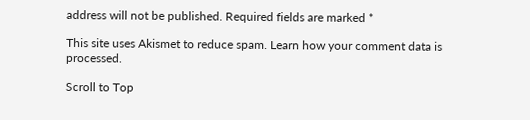address will not be published. Required fields are marked *

This site uses Akismet to reduce spam. Learn how your comment data is processed.

Scroll to Top